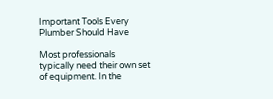Important Tools Every Plumber Should Have

Most professionals typically need their own set of equipment. In the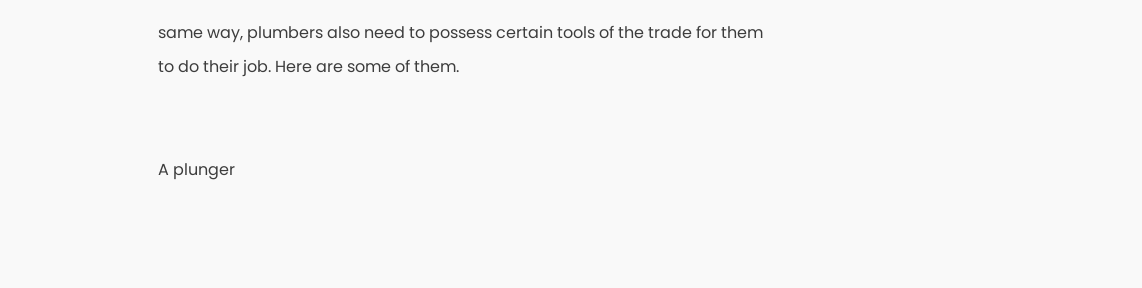same way, plumbers also need to possess certain tools of the trade for them to do their job. Here are some of them.


A plunger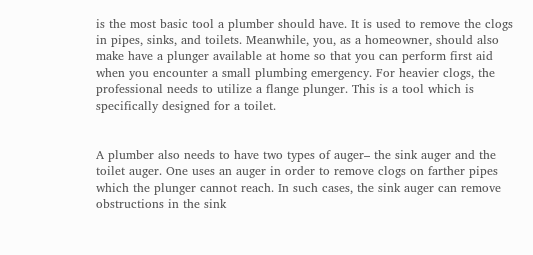is the most basic tool a plumber should have. It is used to remove the clogs in pipes, sinks, and toilets. Meanwhile, you, as a homeowner, should also make have a plunger available at home so that you can perform first aid when you encounter a small plumbing emergency. For heavier clogs, the professional needs to utilize a flange plunger. This is a tool which is specifically designed for a toilet.


A plumber also needs to have two types of auger– the sink auger and the toilet auger. One uses an auger in order to remove clogs on farther pipes which the plunger cannot reach. In such cases, the sink auger can remove obstructions in the sink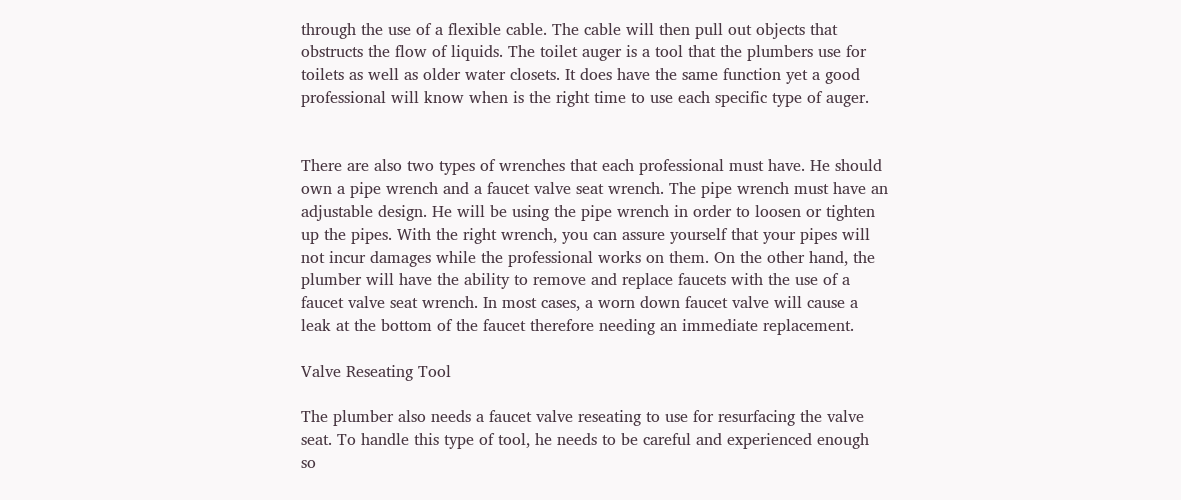through the use of a flexible cable. The cable will then pull out objects that obstructs the flow of liquids. The toilet auger is a tool that the plumbers use for toilets as well as older water closets. It does have the same function yet a good professional will know when is the right time to use each specific type of auger.


There are also two types of wrenches that each professional must have. He should own a pipe wrench and a faucet valve seat wrench. The pipe wrench must have an adjustable design. He will be using the pipe wrench in order to loosen or tighten up the pipes. With the right wrench, you can assure yourself that your pipes will not incur damages while the professional works on them. On the other hand, the plumber will have the ability to remove and replace faucets with the use of a faucet valve seat wrench. In most cases, a worn down faucet valve will cause a leak at the bottom of the faucet therefore needing an immediate replacement.

Valve Reseating Tool

The plumber also needs a faucet valve reseating to use for resurfacing the valve seat. To handle this type of tool, he needs to be careful and experienced enough so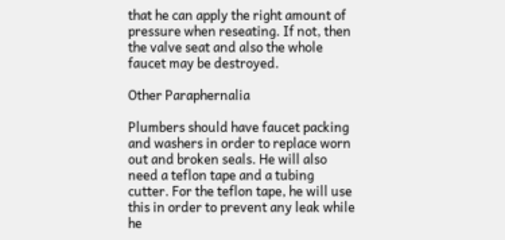that he can apply the right amount of pressure when reseating. If not, then the valve seat and also the whole faucet may be destroyed.

Other Paraphernalia

Plumbers should have faucet packing and washers in order to replace worn out and broken seals. He will also need a teflon tape and a tubing cutter. For the teflon tape, he will use this in order to prevent any leak while he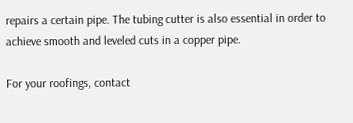repairs a certain pipe. The tubing cutter is also essential in order to achieve smooth and leveled cuts in a copper pipe.

For your roofings, contact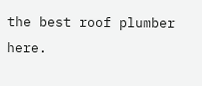the best roof plumber here.